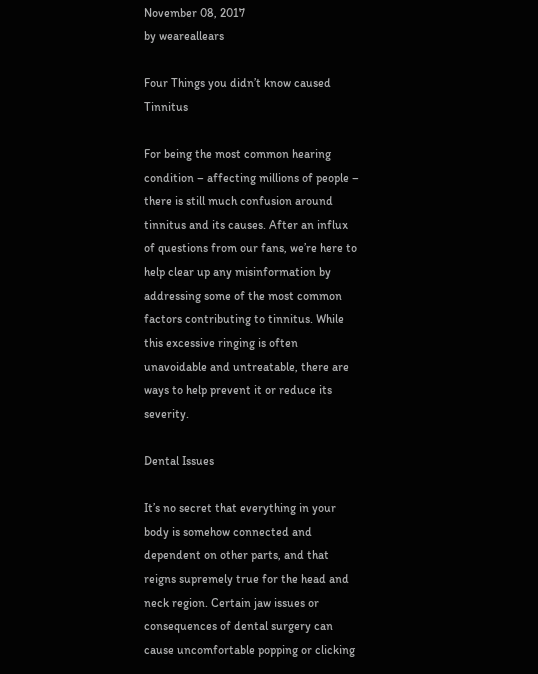November 08, 2017
by weareallears

Four Things you didn’t know caused Tinnitus

For being the most common hearing condition – affecting millions of people – there is still much confusion around tinnitus and its causes. After an influx of questions from our fans, we’re here to help clear up any misinformation by addressing some of the most common factors contributing to tinnitus. While this excessive ringing is often unavoidable and untreatable, there are ways to help prevent it or reduce its severity.

Dental Issues

It’s no secret that everything in your body is somehow connected and dependent on other parts, and that reigns supremely true for the head and neck region. Certain jaw issues or consequences of dental surgery can cause uncomfortable popping or clicking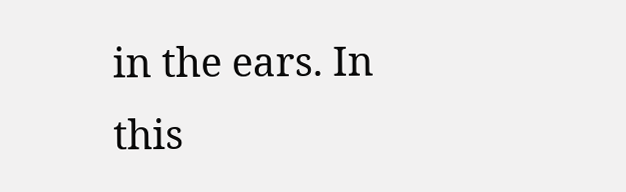in the ears. In this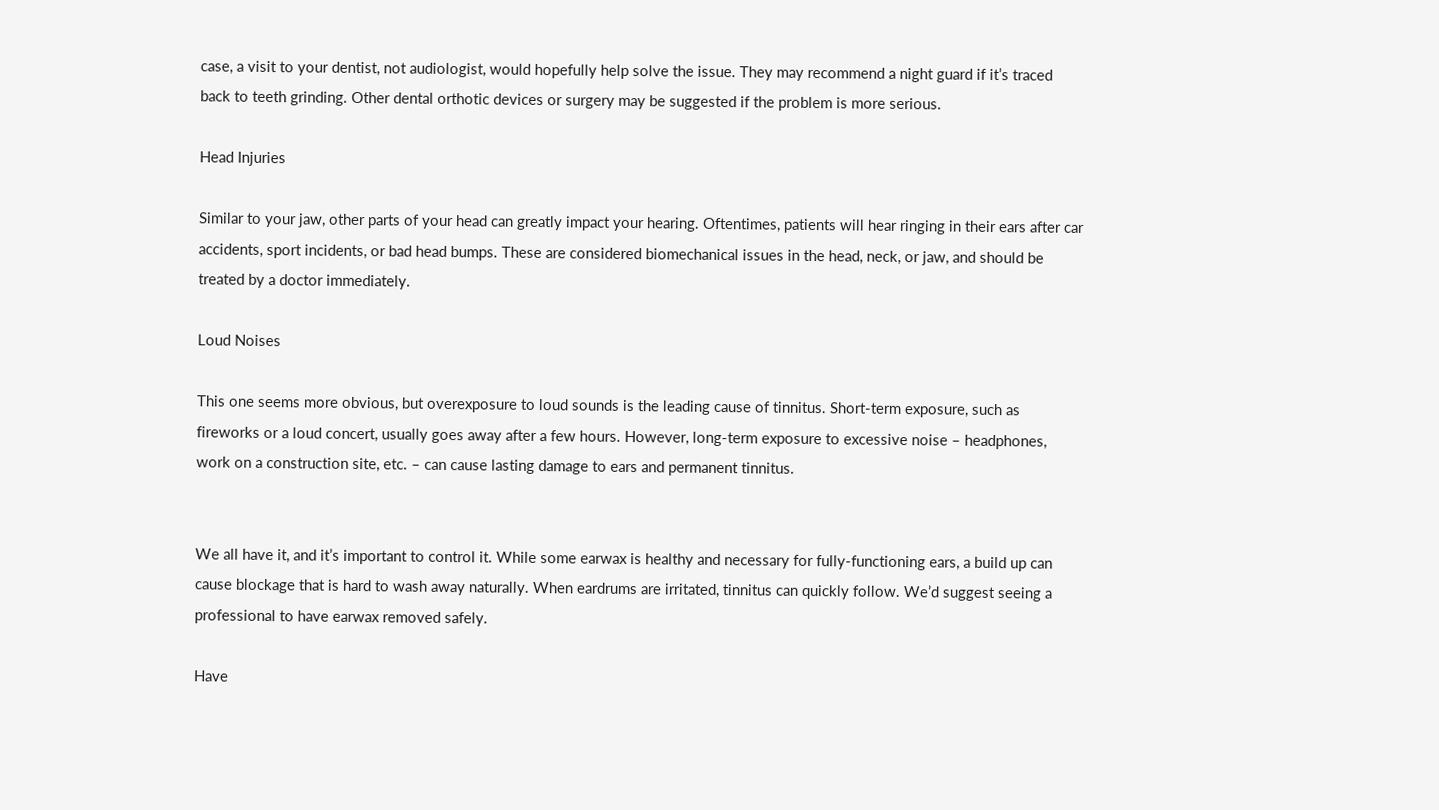case, a visit to your dentist, not audiologist, would hopefully help solve the issue. They may recommend a night guard if it’s traced back to teeth grinding. Other dental orthotic devices or surgery may be suggested if the problem is more serious.

Head Injuries

Similar to your jaw, other parts of your head can greatly impact your hearing. Oftentimes, patients will hear ringing in their ears after car accidents, sport incidents, or bad head bumps. These are considered biomechanical issues in the head, neck, or jaw, and should be treated by a doctor immediately.

Loud Noises

This one seems more obvious, but overexposure to loud sounds is the leading cause of tinnitus. Short-term exposure, such as fireworks or a loud concert, usually goes away after a few hours. However, long-term exposure to excessive noise – headphones, work on a construction site, etc. – can cause lasting damage to ears and permanent tinnitus.


We all have it, and it’s important to control it. While some earwax is healthy and necessary for fully-functioning ears, a build up can cause blockage that is hard to wash away naturally. When eardrums are irritated, tinnitus can quickly follow. We’d suggest seeing a professional to have earwax removed safely.

Have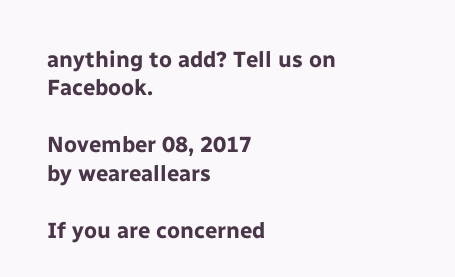anything to add? Tell us on Facebook.

November 08, 2017
by weareallears

If you are concerned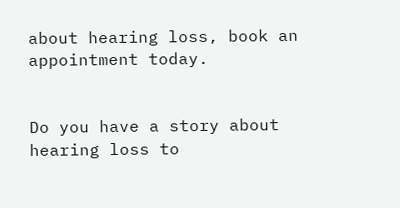about hearing loss, book an appointment today.


Do you have a story about hearing loss to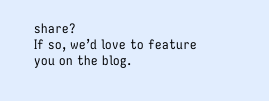share?
If so, we’d love to feature you on the blog.